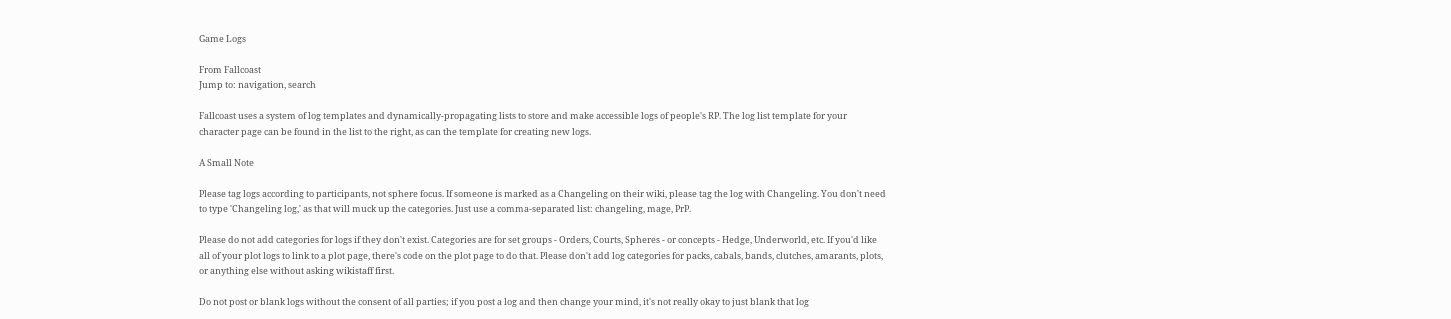Game Logs

From Fallcoast
Jump to: navigation, search

Fallcoast uses a system of log templates and dynamically-propagating lists to store and make accessible logs of people's RP. The log list template for your character page can be found in the list to the right, as can the template for creating new logs.

A Small Note

Please tag logs according to participants, not sphere focus. If someone is marked as a Changeling on their wiki, please tag the log with Changeling. You don't need to type 'Changeling log,' as that will muck up the categories. Just use a comma-separated list: changeling, mage, PrP.

Please do not add categories for logs if they don't exist. Categories are for set groups - Orders, Courts, Spheres - or concepts - Hedge, Underworld, etc. If you'd like all of your plot logs to link to a plot page, there's code on the plot page to do that. Please don't add log categories for packs, cabals, bands, clutches, amarants, plots, or anything else without asking wikistaff first.

Do not post or blank logs without the consent of all parties; if you post a log and then change your mind, it's not really okay to just blank that log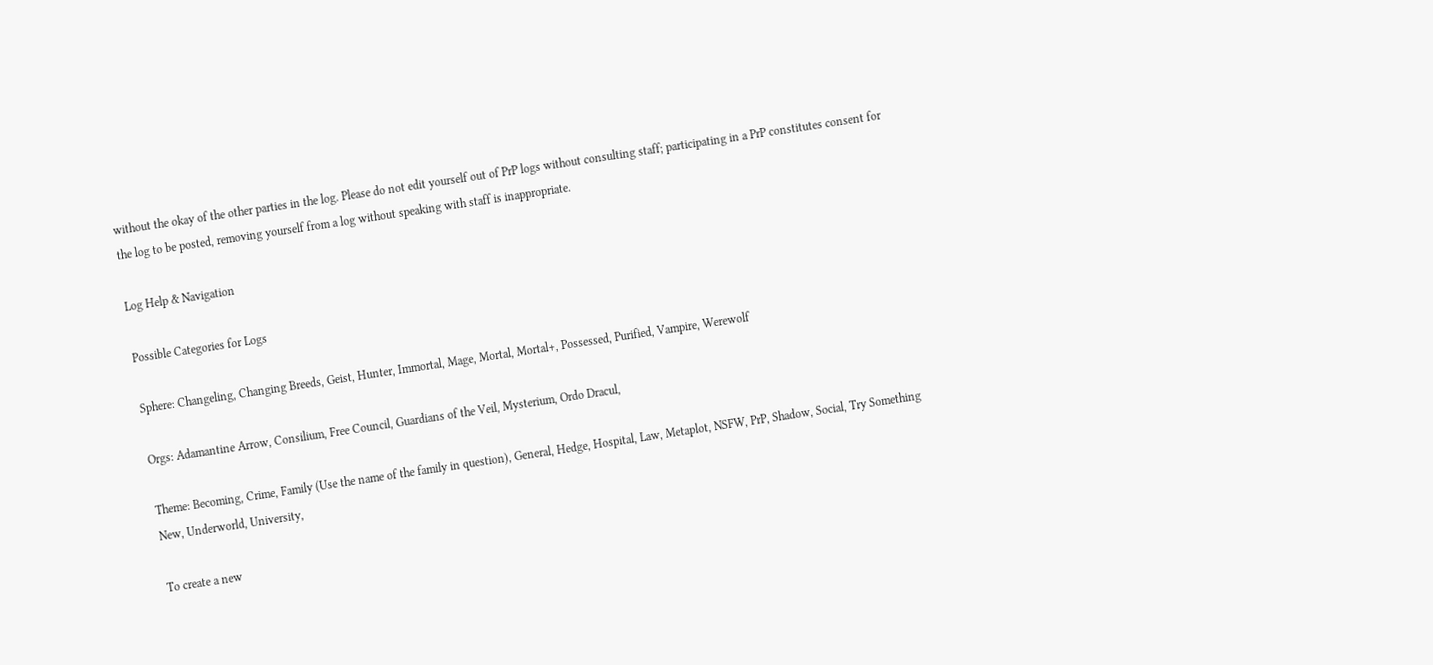without the okay of the other parties in the log. Please do not edit yourself out of PrP logs without consulting staff; participating in a PrP constitutes consent for the log to be posted, removing yourself from a log without speaking with staff is inappropriate.

Log Help & Navigation

Possible Categories for Logs

Sphere: Changeling, Changing Breeds, Geist, Hunter, Immortal, Mage, Mortal, Mortal+, Possessed, Purified, Vampire, Werewolf

Orgs: Adamantine Arrow, Consilium, Free Council, Guardians of the Veil, Mysterium, Ordo Dracul,

Theme: Becoming, Crime, Family (Use the name of the family in question), General, Hedge, Hospital, Law, Metaplot, NSFW, PrP, Shadow, Social, Try Something New, Underworld, University,

To create a new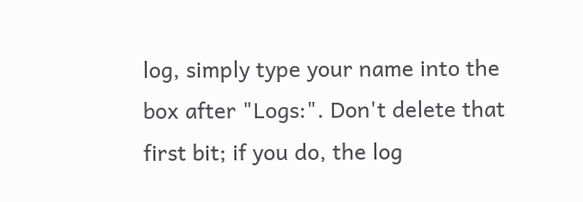log, simply type your name into the box after "Logs:". Don't delete that first bit; if you do, the log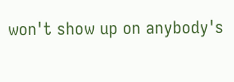won't show up on anybody's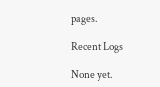pages.

Recent Logs

None yet.